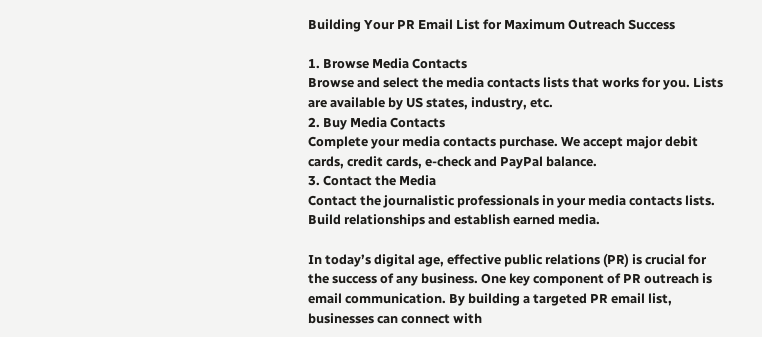Building Your PR Email List for Maximum Outreach Success

1. Browse Media Contacts
Browse and select the media contacts lists that works for you. Lists are available by US states, industry, etc.
2. Buy Media Contacts
Complete your media contacts purchase. We accept major debit cards, credit cards, e-check and PayPal balance.
3. Contact the Media
Contact the journalistic professionals in your media contacts lists. Build relationships and establish earned media.

In today’s digital age, effective public relations (PR) is crucial for the success of any business. One key component of PR outreach is email communication. By building a targeted PR email list, businesses can connect with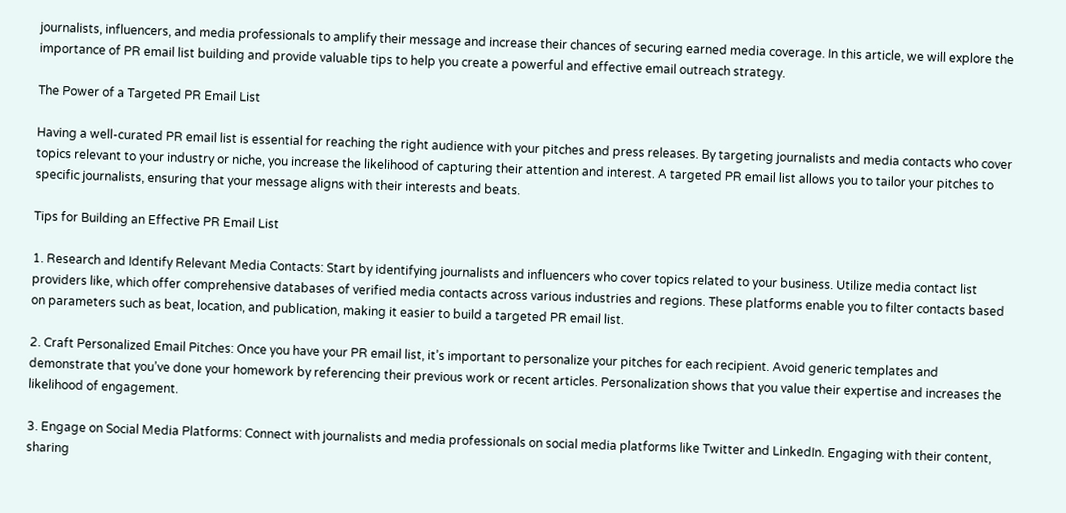journalists, influencers, and media professionals to amplify their message and increase their chances of securing earned media coverage. In this article, we will explore the importance of PR email list building and provide valuable tips to help you create a powerful and effective email outreach strategy.

The Power of a Targeted PR Email List

Having a well-curated PR email list is essential for reaching the right audience with your pitches and press releases. By targeting journalists and media contacts who cover topics relevant to your industry or niche, you increase the likelihood of capturing their attention and interest. A targeted PR email list allows you to tailor your pitches to specific journalists, ensuring that your message aligns with their interests and beats.

Tips for Building an Effective PR Email List

1. Research and Identify Relevant Media Contacts: Start by identifying journalists and influencers who cover topics related to your business. Utilize media contact list providers like, which offer comprehensive databases of verified media contacts across various industries and regions. These platforms enable you to filter contacts based on parameters such as beat, location, and publication, making it easier to build a targeted PR email list.

2. Craft Personalized Email Pitches: Once you have your PR email list, it’s important to personalize your pitches for each recipient. Avoid generic templates and demonstrate that you’ve done your homework by referencing their previous work or recent articles. Personalization shows that you value their expertise and increases the likelihood of engagement.

3. Engage on Social Media Platforms: Connect with journalists and media professionals on social media platforms like Twitter and LinkedIn. Engaging with their content, sharing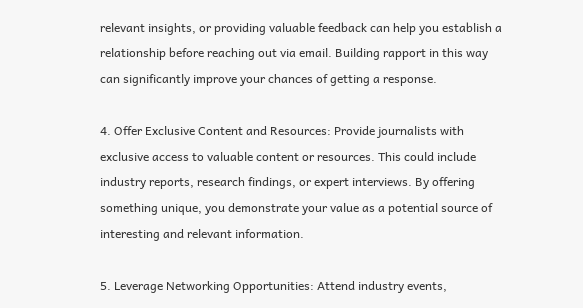relevant insights, or providing valuable feedback can help you establish a relationship before reaching out via email. Building rapport in this way can significantly improve your chances of getting a response.

4. Offer Exclusive Content and Resources: Provide journalists with exclusive access to valuable content or resources. This could include industry reports, research findings, or expert interviews. By offering something unique, you demonstrate your value as a potential source of interesting and relevant information.

5. Leverage Networking Opportunities: Attend industry events,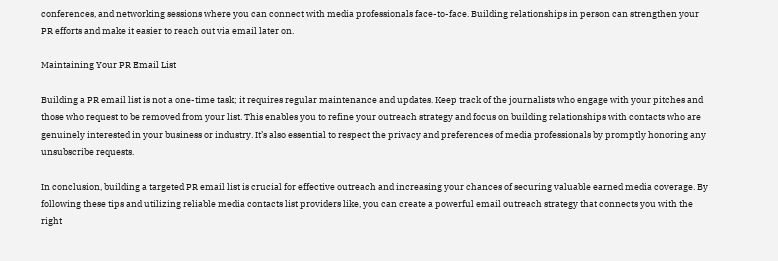conferences, and networking sessions where you can connect with media professionals face-to-face. Building relationships in person can strengthen your PR efforts and make it easier to reach out via email later on.

Maintaining Your PR Email List

Building a PR email list is not a one-time task; it requires regular maintenance and updates. Keep track of the journalists who engage with your pitches and those who request to be removed from your list. This enables you to refine your outreach strategy and focus on building relationships with contacts who are genuinely interested in your business or industry. It’s also essential to respect the privacy and preferences of media professionals by promptly honoring any unsubscribe requests.

In conclusion, building a targeted PR email list is crucial for effective outreach and increasing your chances of securing valuable earned media coverage. By following these tips and utilizing reliable media contacts list providers like, you can create a powerful email outreach strategy that connects you with the right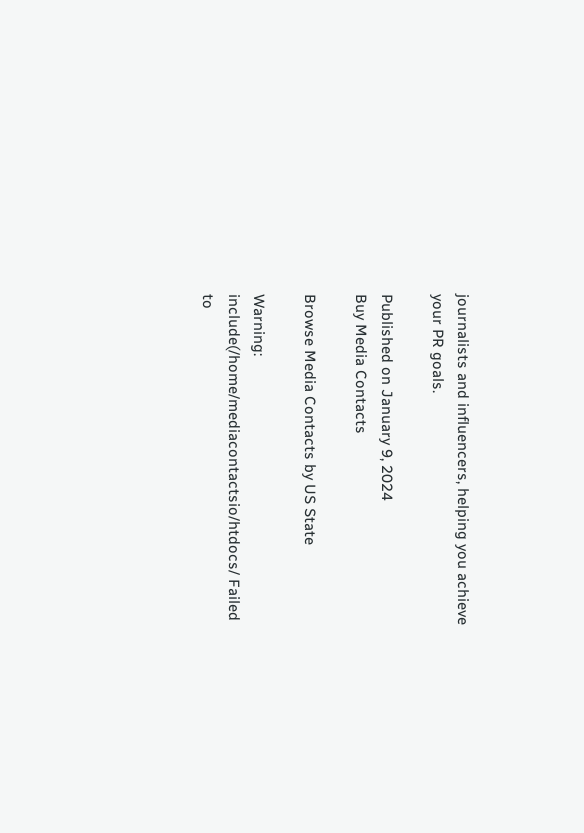journalists and influencers, helping you achieve your PR goals.

Published on January 9, 2024
Buy Media Contacts

Browse Media Contacts by US State

Warning: include(/home/mediacontactsio/htdocs/ Failed to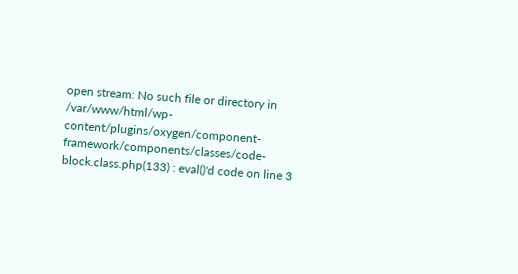open stream: No such file or directory in /var/www/html/wp-content/plugins/oxygen/component-framework/components/classes/code-block.class.php(133) : eval()'d code on line 3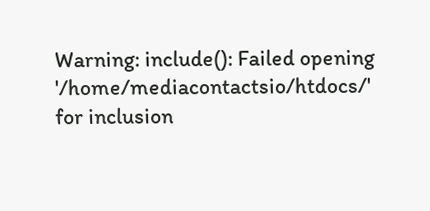Warning: include(): Failed opening '/home/mediacontactsio/htdocs/' for inclusion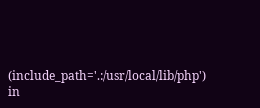(include_path='.:/usr/local/lib/php') in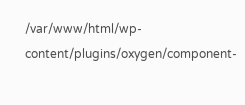/var/www/html/wp-content/plugins/oxygen/component-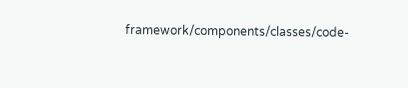framework/components/classes/code-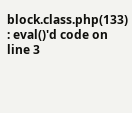block.class.php(133) : eval()'d code on line 3